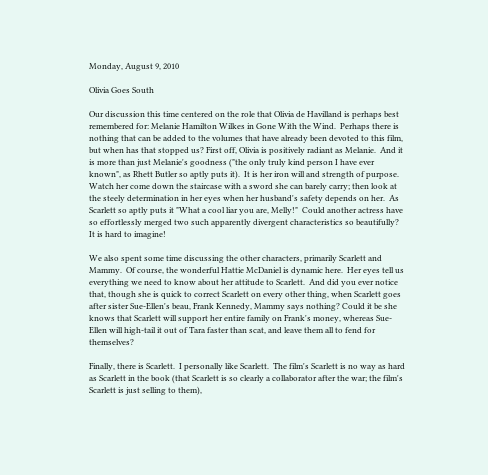Monday, August 9, 2010

Olivia Goes South

Our discussion this time centered on the role that Olivia de Havilland is perhaps best remembered for: Melanie Hamilton Wilkes in Gone With the Wind.  Perhaps there is nothing that can be added to the volumes that have already been devoted to this film, but when has that stopped us? First off, Olivia is positively radiant as Melanie.  And it is more than just Melanie's goodness ("the only truly kind person I have ever known", as Rhett Butler so aptly puts it).  It is her iron will and strength of purpose.  Watch her come down the staircase with a sword she can barely carry; then look at the steely determination in her eyes when her husband's safety depends on her.  As Scarlett so aptly puts it "What a cool liar you are, Melly!"  Could another actress have so effortlessly merged two such apparently divergent characteristics so beautifully? It is hard to imagine!

We also spent some time discussing the other characters, primarily Scarlett and Mammy.  Of course, the wonderful Hattie McDaniel is dynamic here.  Her eyes tell us everything we need to know about her attitude to Scarlett.  And did you ever notice that, though she is quick to correct Scarlett on every other thing, when Scarlett goes after sister Sue-Ellen's beau, Frank Kennedy, Mammy says nothing? Could it be she knows that Scarlett will support her entire family on Frank's money, whereas Sue-Ellen will high-tail it out of Tara faster than scat, and leave them all to fend for themselves?

Finally, there is Scarlett.  I personally like Scarlett.  The film's Scarlett is no way as hard as Scarlett in the book (that Scarlett is so clearly a collaborator after the war; the film's Scarlett is just selling to them),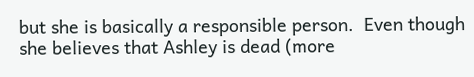but she is basically a responsible person.  Even though she believes that Ashley is dead (more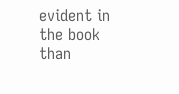evident in the book than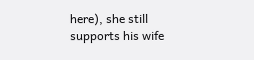here), she still supports his wife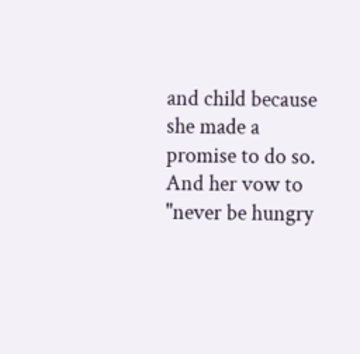and child because she made a promise to do so. And her vow to "never be hungry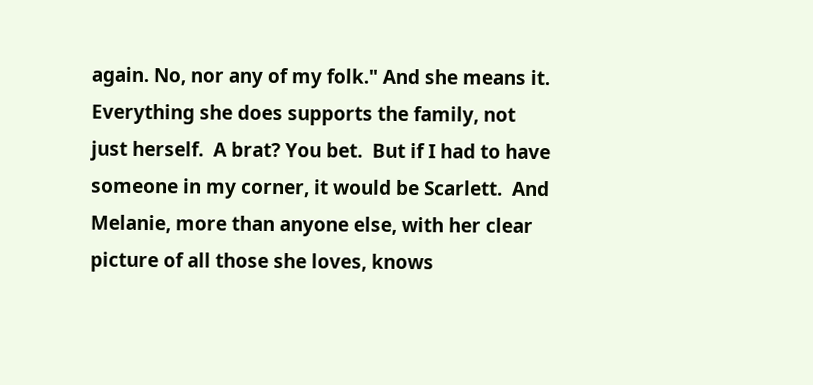again. No, nor any of my folk." And she means it.  Everything she does supports the family, not just herself.  A brat? You bet.  But if I had to have someone in my corner, it would be Scarlett.  And Melanie, more than anyone else, with her clear picture of all those she loves, knows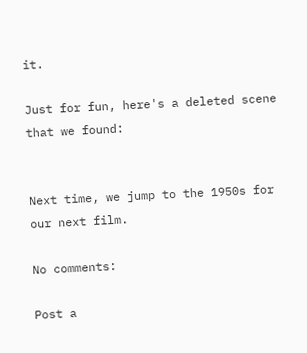it.

Just for fun, here's a deleted scene that we found:


Next time, we jump to the 1950s for our next film.

No comments:

Post a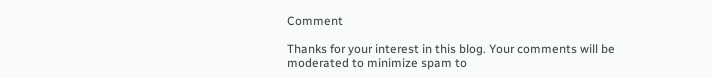Comment

Thanks for your interest in this blog. Your comments will be moderated to minimize spam to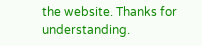the website. Thanks for understanding.